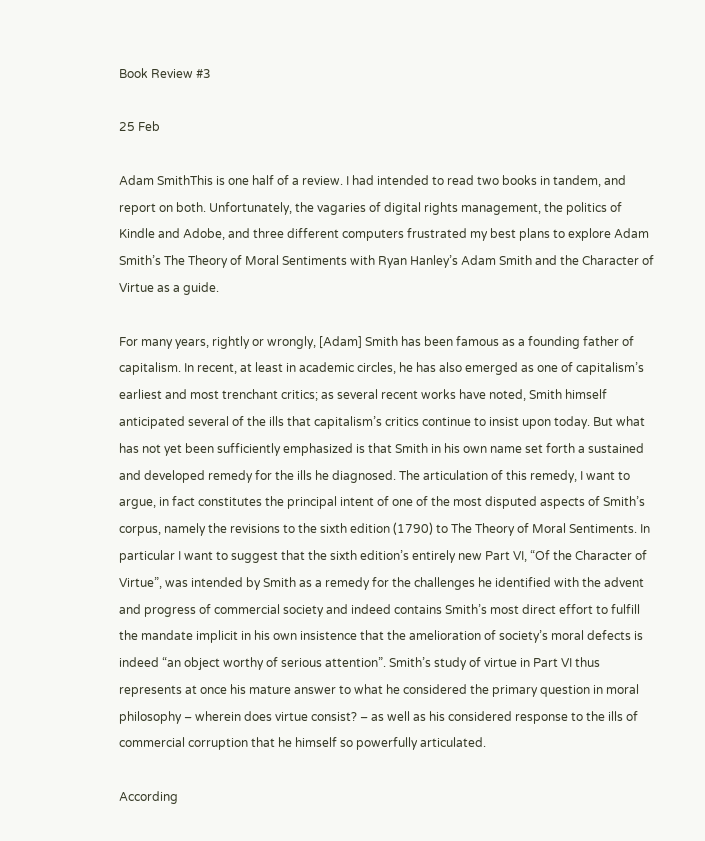Book Review #3

25 Feb

Adam SmithThis is one half of a review. I had intended to read two books in tandem, and report on both. Unfortunately, the vagaries of digital rights management, the politics of Kindle and Adobe, and three different computers frustrated my best plans to explore Adam Smith’s The Theory of Moral Sentiments with Ryan Hanley’s Adam Smith and the Character of Virtue as a guide.

For many years, rightly or wrongly, [Adam] Smith has been famous as a founding father of capitalism. In recent, at least in academic circles, he has also emerged as one of capitalism’s earliest and most trenchant critics; as several recent works have noted, Smith himself anticipated several of the ills that capitalism’s critics continue to insist upon today. But what has not yet been sufficiently emphasized is that Smith in his own name set forth a sustained and developed remedy for the ills he diagnosed. The articulation of this remedy, I want to argue, in fact constitutes the principal intent of one of the most disputed aspects of Smith’s corpus, namely the revisions to the sixth edition (1790) to The Theory of Moral Sentiments. In particular I want to suggest that the sixth edition’s entirely new Part VI, “Of the Character of Virtue”, was intended by Smith as a remedy for the challenges he identified with the advent and progress of commercial society and indeed contains Smith’s most direct effort to fulfill the mandate implicit in his own insistence that the amelioration of society’s moral defects is indeed “an object worthy of serious attention”. Smith’s study of virtue in Part VI thus represents at once his mature answer to what he considered the primary question in moral philosophy – wherein does virtue consist? – as well as his considered response to the ills of commercial corruption that he himself so powerfully articulated.

According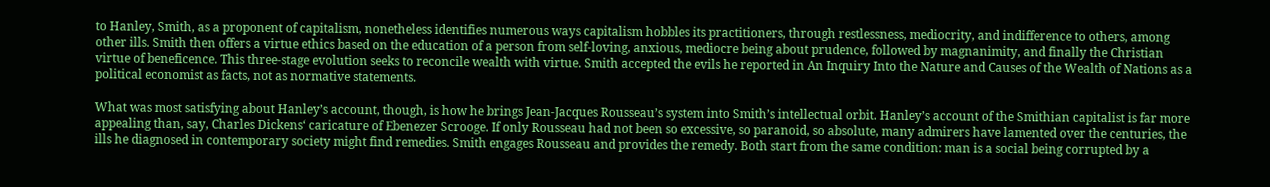to Hanley, Smith, as a proponent of capitalism, nonetheless identifies numerous ways capitalism hobbles its practitioners, through restlessness, mediocrity, and indifference to others, among other ills. Smith then offers a virtue ethics based on the education of a person from self-loving, anxious, mediocre being about prudence, followed by magnanimity, and finally the Christian virtue of beneficence. This three-stage evolution seeks to reconcile wealth with virtue. Smith accepted the evils he reported in An Inquiry Into the Nature and Causes of the Wealth of Nations as a political economist as facts, not as normative statements.

What was most satisfying about Hanley’s account, though, is how he brings Jean-Jacques Rousseau’s system into Smith’s intellectual orbit. Hanley’s account of the Smithian capitalist is far more appealing than, say, Charles Dickens‘ caricature of Ebenezer Scrooge. If only Rousseau had not been so excessive, so paranoid, so absolute, many admirers have lamented over the centuries, the ills he diagnosed in contemporary society might find remedies. Smith engages Rousseau and provides the remedy. Both start from the same condition: man is a social being corrupted by a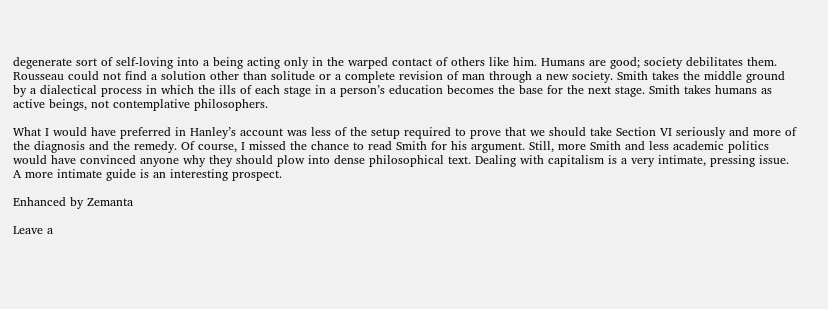degenerate sort of self-loving into a being acting only in the warped contact of others like him. Humans are good; society debilitates them. Rousseau could not find a solution other than solitude or a complete revision of man through a new society. Smith takes the middle ground by a dialectical process in which the ills of each stage in a person’s education becomes the base for the next stage. Smith takes humans as active beings, not contemplative philosophers.

What I would have preferred in Hanley’s account was less of the setup required to prove that we should take Section VI seriously and more of the diagnosis and the remedy. Of course, I missed the chance to read Smith for his argument. Still, more Smith and less academic politics would have convinced anyone why they should plow into dense philosophical text. Dealing with capitalism is a very intimate, pressing issue. A more intimate guide is an interesting prospect.

Enhanced by Zemanta

Leave a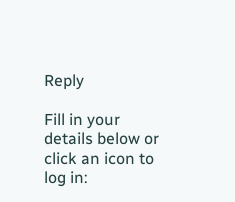Reply

Fill in your details below or click an icon to log in: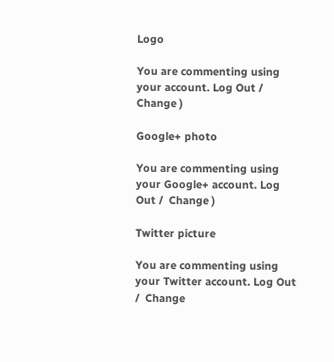Logo

You are commenting using your account. Log Out /  Change )

Google+ photo

You are commenting using your Google+ account. Log Out /  Change )

Twitter picture

You are commenting using your Twitter account. Log Out /  Change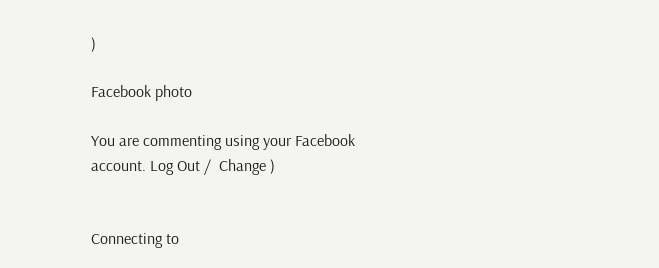)

Facebook photo

You are commenting using your Facebook account. Log Out /  Change )


Connecting to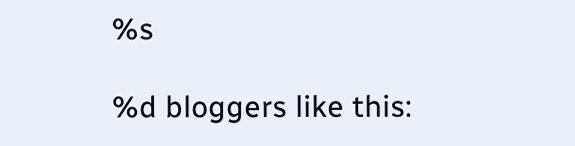%s

%d bloggers like this: